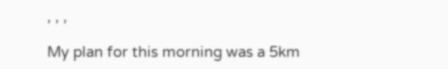, , ,

My plan for this morning was a 5km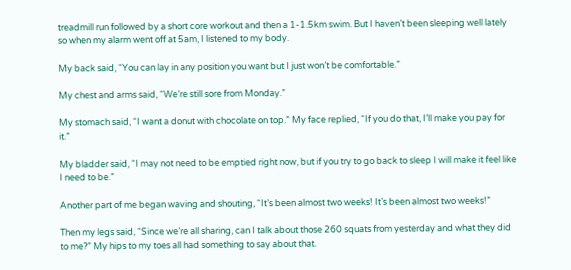treadmill run followed by a short core workout and then a 1-1.5km swim. But I haven’t been sleeping well lately so when my alarm went off at 5am, I listened to my body.

My back said, “You can lay in any position you want but I just won’t be comfortable.”

My chest and arms said, “We’re still sore from Monday.”

My stomach said, “I want a donut with chocolate on top.” My face replied, “If you do that, I’ll make you pay for it.”

My bladder said, “I may not need to be emptied right now, but if you try to go back to sleep I will make it feel like I need to be.”

Another part of me began waving and shouting, “It’s been almost two weeks! It’s been almost two weeks!”

Then my legs said, “Since we’re all sharing, can I talk about those 260 squats from yesterday and what they did to me?” My hips to my toes all had something to say about that.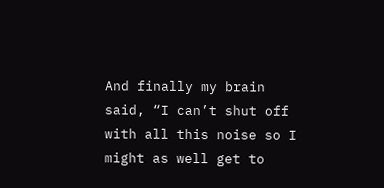And finally my brain said, “I can’t shut off with all this noise so I might as well get to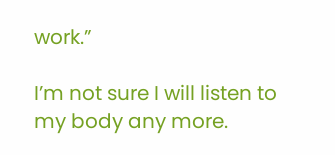work.”

I’m not sure I will listen to my body any more.